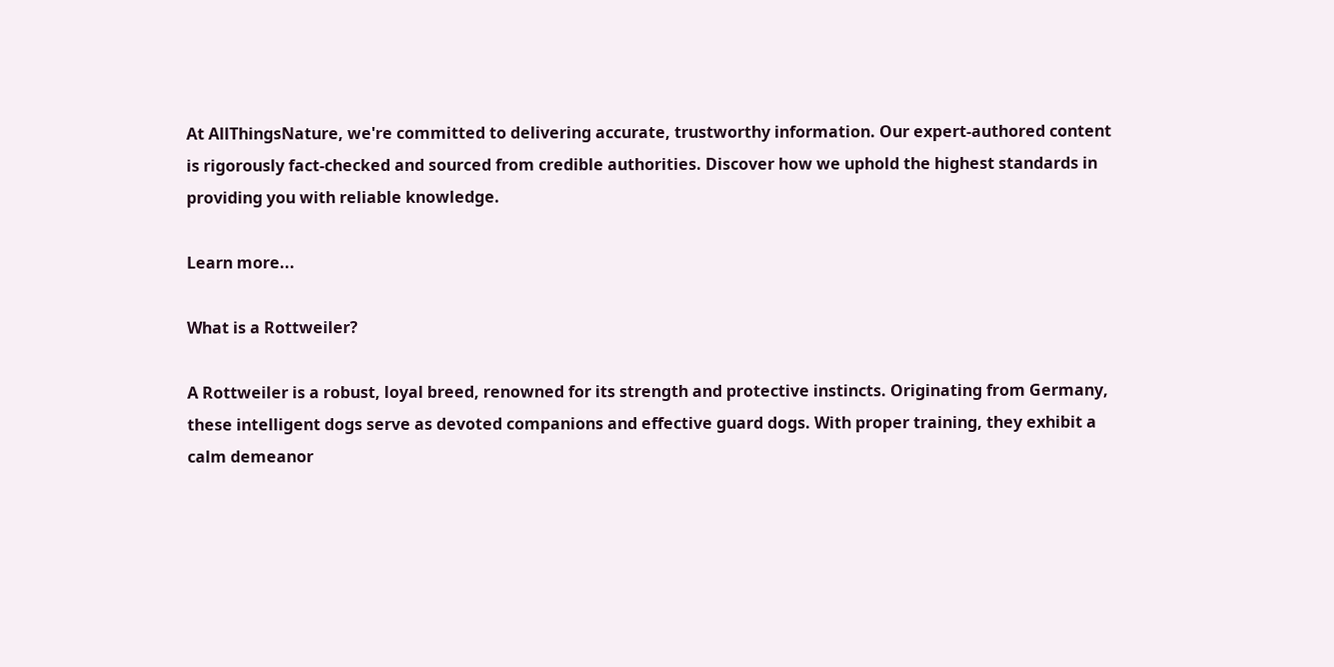At AllThingsNature, we're committed to delivering accurate, trustworthy information. Our expert-authored content is rigorously fact-checked and sourced from credible authorities. Discover how we uphold the highest standards in providing you with reliable knowledge.

Learn more...

What is a Rottweiler?

A Rottweiler is a robust, loyal breed, renowned for its strength and protective instincts. Originating from Germany, these intelligent dogs serve as devoted companions and effective guard dogs. With proper training, they exhibit a calm demeanor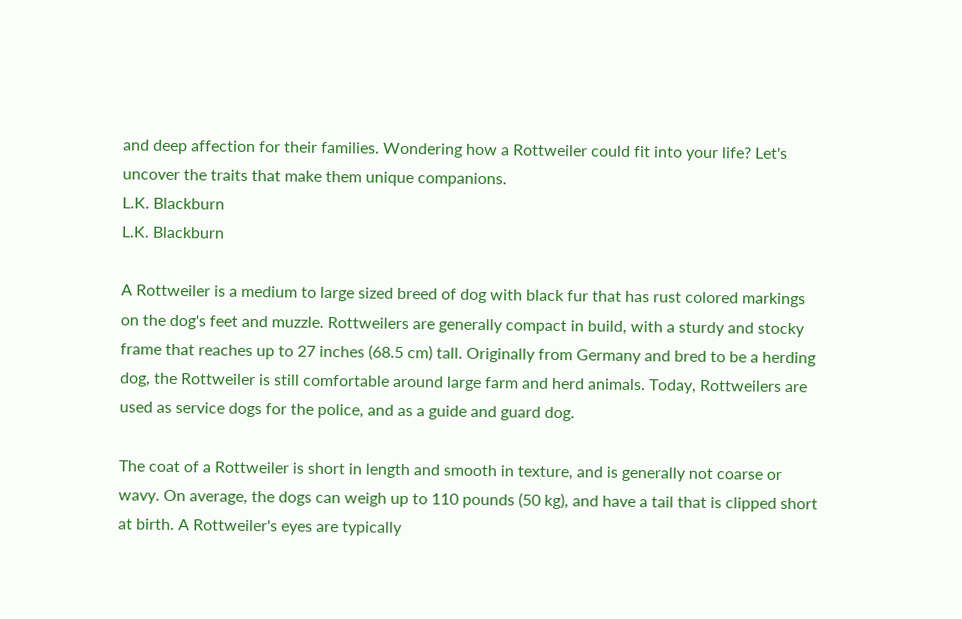and deep affection for their families. Wondering how a Rottweiler could fit into your life? Let's uncover the traits that make them unique companions.
L.K. Blackburn
L.K. Blackburn

A Rottweiler is a medium to large sized breed of dog with black fur that has rust colored markings on the dog's feet and muzzle. Rottweilers are generally compact in build, with a sturdy and stocky frame that reaches up to 27 inches (68.5 cm) tall. Originally from Germany and bred to be a herding dog, the Rottweiler is still comfortable around large farm and herd animals. Today, Rottweilers are used as service dogs for the police, and as a guide and guard dog.

The coat of a Rottweiler is short in length and smooth in texture, and is generally not coarse or wavy. On average, the dogs can weigh up to 110 pounds (50 kg), and have a tail that is clipped short at birth. A Rottweiler's eyes are typically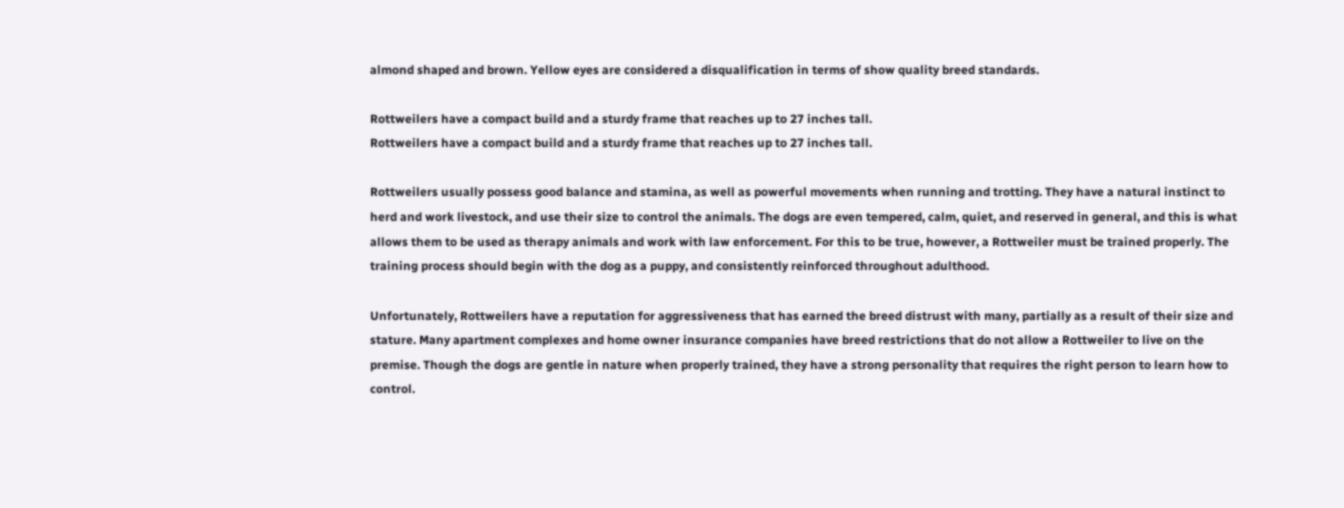almond shaped and brown. Yellow eyes are considered a disqualification in terms of show quality breed standards.

Rottweilers have a compact build and a sturdy frame that reaches up to 27 inches tall.
Rottweilers have a compact build and a sturdy frame that reaches up to 27 inches tall.

Rottweilers usually possess good balance and stamina, as well as powerful movements when running and trotting. They have a natural instinct to herd and work livestock, and use their size to control the animals. The dogs are even tempered, calm, quiet, and reserved in general, and this is what allows them to be used as therapy animals and work with law enforcement. For this to be true, however, a Rottweiler must be trained properly. The training process should begin with the dog as a puppy, and consistently reinforced throughout adulthood.

Unfortunately, Rottweilers have a reputation for aggressiveness that has earned the breed distrust with many, partially as a result of their size and stature. Many apartment complexes and home owner insurance companies have breed restrictions that do not allow a Rottweiler to live on the premise. Though the dogs are gentle in nature when properly trained, they have a strong personality that requires the right person to learn how to control.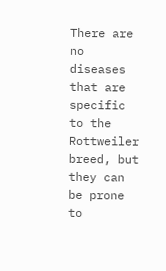There are no diseases that are specific to the Rottweiler breed, but they can be prone to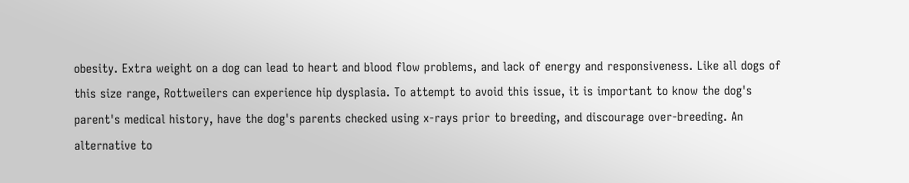obesity. Extra weight on a dog can lead to heart and blood flow problems, and lack of energy and responsiveness. Like all dogs of this size range, Rottweilers can experience hip dysplasia. To attempt to avoid this issue, it is important to know the dog's parent's medical history, have the dog's parents checked using x-rays prior to breeding, and discourage over-breeding. An alternative to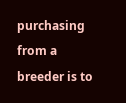purchasing from a breeder is to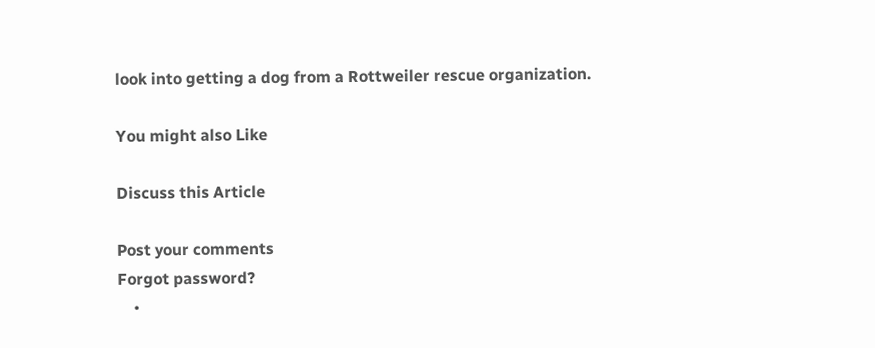look into getting a dog from a Rottweiler rescue organization.

You might also Like

Discuss this Article

Post your comments
Forgot password?
    •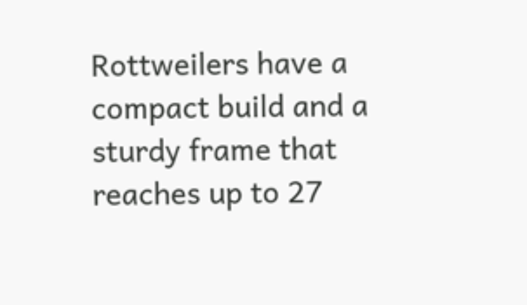Rottweilers have a compact build and a sturdy frame that reaches up to 27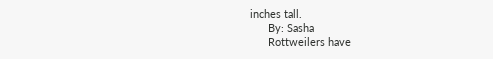inches tall.
      By: Sasha
      Rottweilers have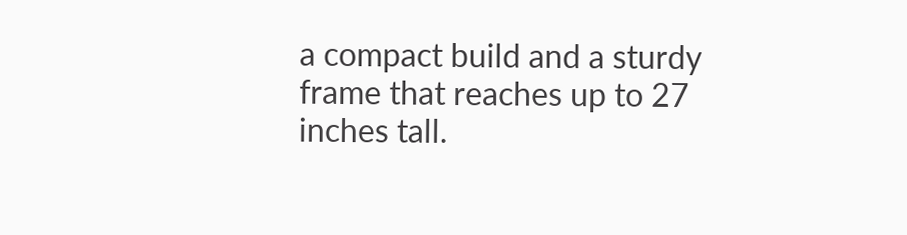a compact build and a sturdy frame that reaches up to 27 inches tall.